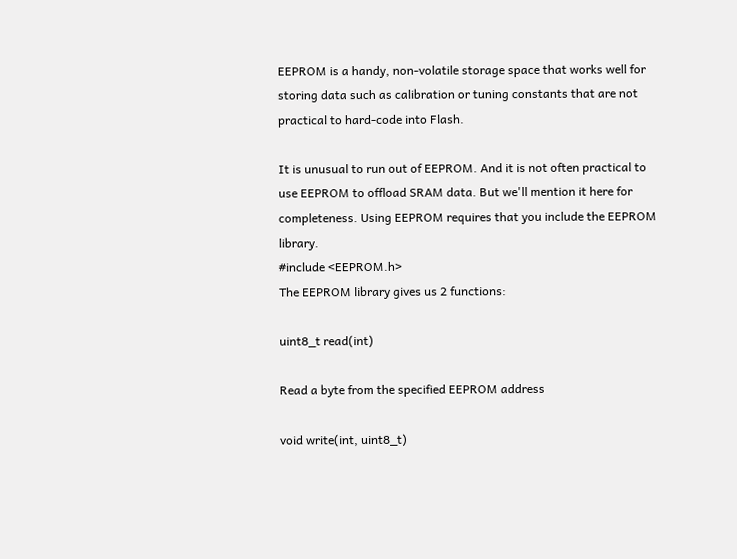EEPROM is a handy, non-volatile storage space that works well for storing data such as calibration or tuning constants that are not practical to hard-code into Flash.

It is unusual to run out of EEPROM. And it is not often practical to use EEPROM to offload SRAM data. But we'll mention it here for completeness. Using EEPROM requires that you include the EEPROM library.
#include <EEPROM.h>
The EEPROM library gives us 2 functions:

uint8_t read(int)

Read a byte from the specified EEPROM address

void write(int, uint8_t)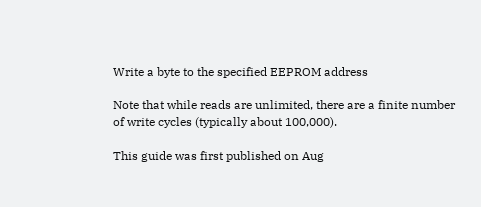Write a byte to the specified EEPROM address

Note that while reads are unlimited, there are a finite number of write cycles (typically about 100,000).

This guide was first published on Aug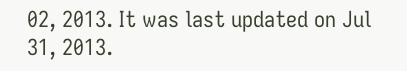02, 2013. It was last updated on Jul 31, 2013.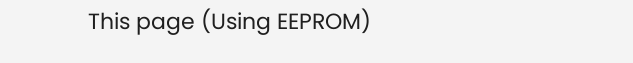This page (Using EEPROM)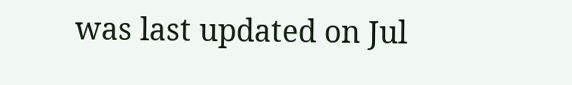was last updated on Jul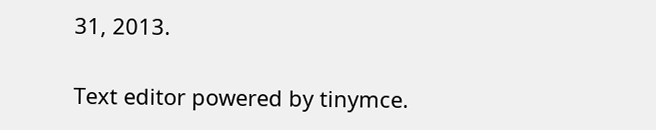31, 2013.

Text editor powered by tinymce.